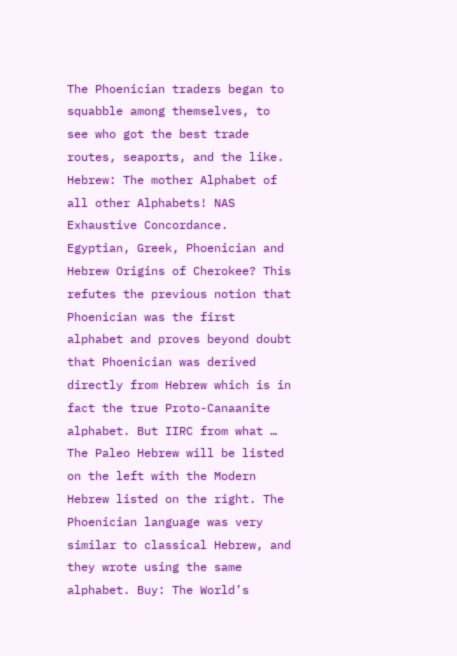The Phoenician traders began to squabble among themselves, to see who got the best trade routes, seaports, and the like. Hebrew: The mother Alphabet of all other Alphabets! NAS Exhaustive Concordance. Egyptian, Greek, Phoenician and Hebrew Origins of Cherokee? This refutes the previous notion that Phoenician was the first alphabet and proves beyond doubt that Phoenician was derived directly from Hebrew which is in fact the true Proto-Canaanite alphabet. But IIRC from what … The Paleo Hebrew will be listed on the left with the Modern Hebrew listed on the right. The Phoenician language was very similar to classical Hebrew, and they wrote using the same alphabet. Buy: The World’s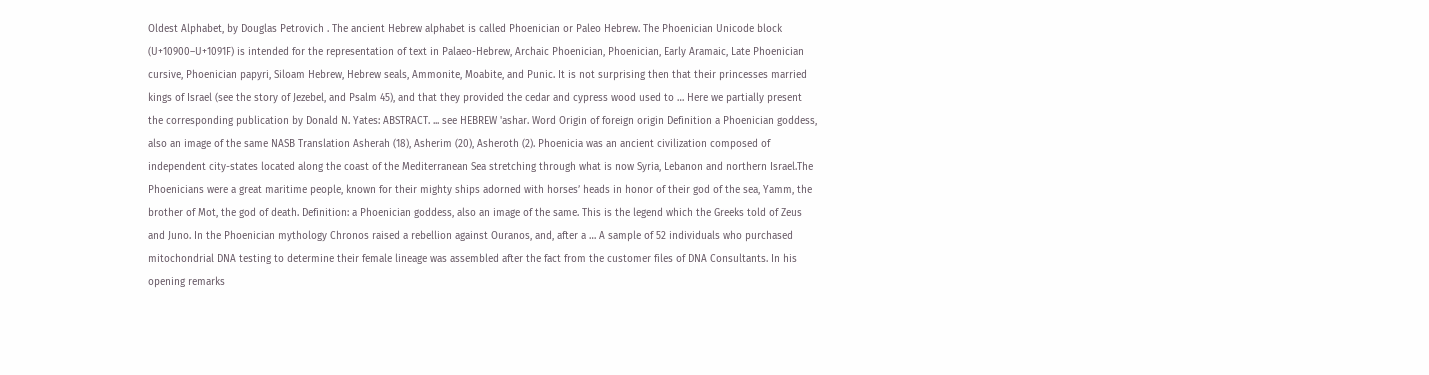Oldest Alphabet, by Douglas Petrovich . The ancient Hebrew alphabet is called Phoenician or Paleo Hebrew. The Phoenician Unicode block (U+10900–U+1091F) is intended for the representation of text in Palaeo-Hebrew, Archaic Phoenician, Phoenician, Early Aramaic, Late Phoenician cursive, Phoenician papyri, Siloam Hebrew, Hebrew seals, Ammonite, Moabite, and Punic. It is not surprising then that their princesses married kings of Israel (see the story of Jezebel, and Psalm 45), and that they provided the cedar and cypress wood used to … Here we partially present the corresponding publication by Donald N. Yates: ABSTRACT. ... see HEBREW 'ashar. Word Origin of foreign origin Definition a Phoenician goddess, also an image of the same NASB Translation Asherah (18), Asherim (20), Asheroth (2). Phoenicia was an ancient civilization composed of independent city-states located along the coast of the Mediterranean Sea stretching through what is now Syria, Lebanon and northern Israel.The Phoenicians were a great maritime people, known for their mighty ships adorned with horses’ heads in honor of their god of the sea, Yamm, the brother of Mot, the god of death. Definition: a Phoenician goddess, also an image of the same. This is the legend which the Greeks told of Zeus and Juno. In the Phoenician mythology Chronos raised a rebellion against Ouranos, and, after a … A sample of 52 individuals who purchased mitochondrial DNA testing to determine their female lineage was assembled after the fact from the customer files of DNA Consultants. In his opening remarks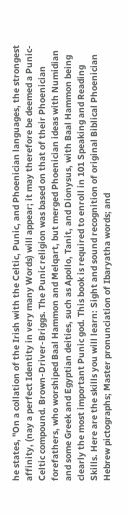he states, "On a collation of the Irish with the Celtic, Punic, and Phoenician languages, the strongest affinity, (nay a perfect Identity in very many Words) will appear; it may therefore be deemed a Punic-Celtic compound. Brown-Driver-Briggs. The Punic religion was based on that of their Phoenician forefathers, who worshiped Baal Hammon and Melqart, but merged Phoenician ideas with Numidian and some Greek and Egyptian deities, such as Apollo, Tanit, and Dionysus, with Baal Hammon being clearly the most important Punic god. This book is required to enroll in 101 Speaking and Reading Skills. Here are the skills you will learn: Sight and sound recognition of original Biblical Phoenician Hebrew pictographs; Master pronunciation of Ibaryatha words; and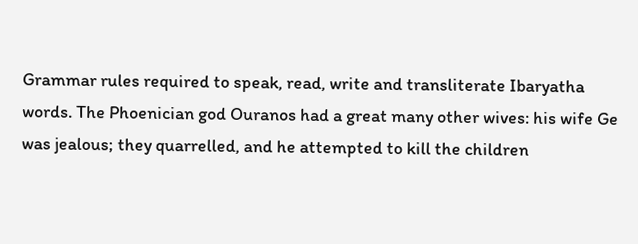Grammar rules required to speak, read, write and transliterate Ibaryatha words. The Phoenician god Ouranos had a great many other wives: his wife Ge was jealous; they quarrelled, and he attempted to kill the children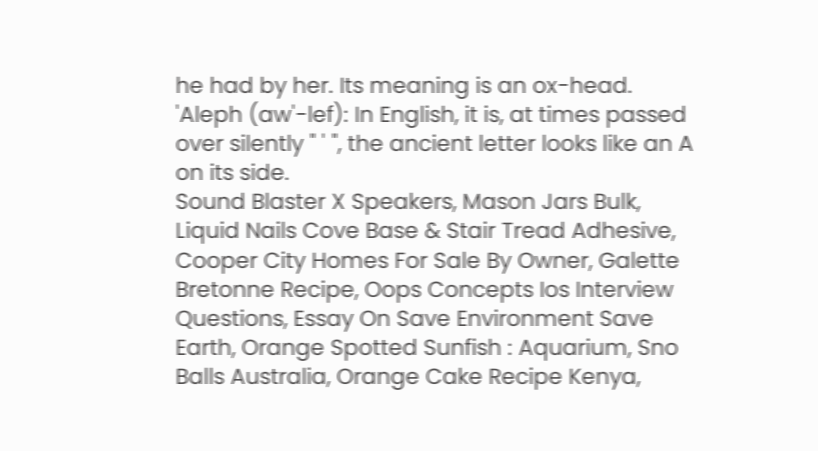he had by her. Its meaning is an ox-head. 'Aleph (aw'-lef): In English, it is, at times passed over silently " ' ", the ancient letter looks like an A on its side.
Sound Blaster X Speakers, Mason Jars Bulk, Liquid Nails Cove Base & Stair Tread Adhesive, Cooper City Homes For Sale By Owner, Galette Bretonne Recipe, Oops Concepts Ios Interview Questions, Essay On Save Environment Save Earth, Orange Spotted Sunfish : Aquarium, Sno Balls Australia, Orange Cake Recipe Kenya,